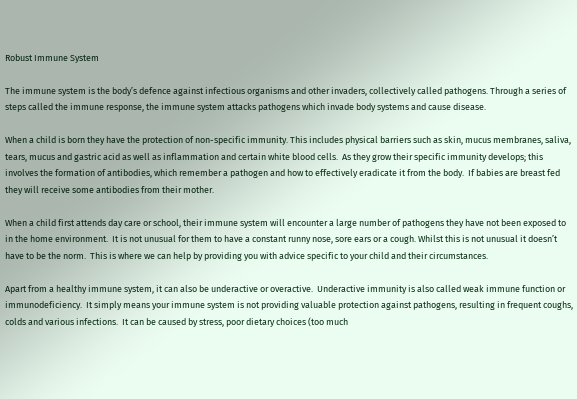Robust Immune System

The immune system is the body’s defence against infectious organisms and other invaders, collectively called pathogens. Through a series of steps called the immune response, the immune system attacks pathogens which invade body systems and cause disease.

When a child is born they have the protection of non-specific immunity. This includes physical barriers such as skin, mucus membranes, saliva, tears, mucus and gastric acid as well as inflammation and certain white blood cells.  As they grow their specific immunity develops; this involves the formation of antibodies, which remember a pathogen and how to effectively eradicate it from the body.  If babies are breast fed they will receive some antibodies from their mother.

When a child first attends day care or school, their immune system will encounter a large number of pathogens they have not been exposed to in the home environment.  It is not unusual for them to have a constant runny nose, sore ears or a cough. Whilst this is not unusual it doesn’t have to be the norm.  This is where we can help by providing you with advice specific to your child and their circumstances.

Apart from a healthy immune system, it can also be underactive or overactive.  Underactive immunity is also called weak immune function or immunodeficiency.  It simply means your immune system is not providing valuable protection against pathogens, resulting in frequent coughs, colds and various infections.  It can be caused by stress, poor dietary choices (too much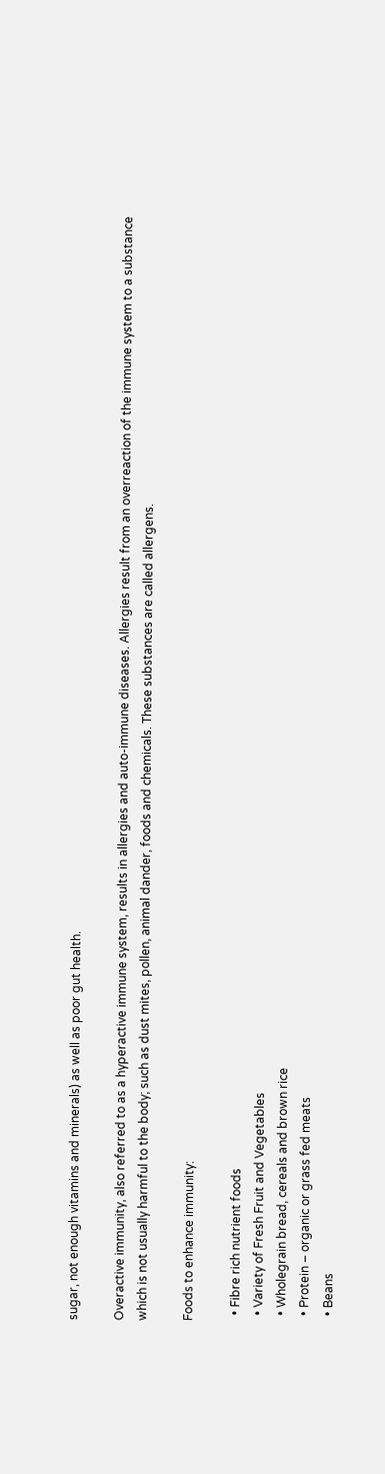sugar, not enough vitamins and minerals) as well as poor gut health.

Overactive immunity, also referred to as a hyperactive immune system, results in allergies and auto-immune diseases. Allergies result from an overreaction of the immune system to a substance which is not usually harmful to the body; such as dust mites, pollen, animal dander, foods and chemicals. These substances are called allergens.

Foods to enhance immunity:

  • Fibre rich nutrient foods
  • Variety of Fresh Fruit and Vegetables
  • Wholegrain bread, cereals and brown rice
  • Protein – organic or grass fed meats
  • Beans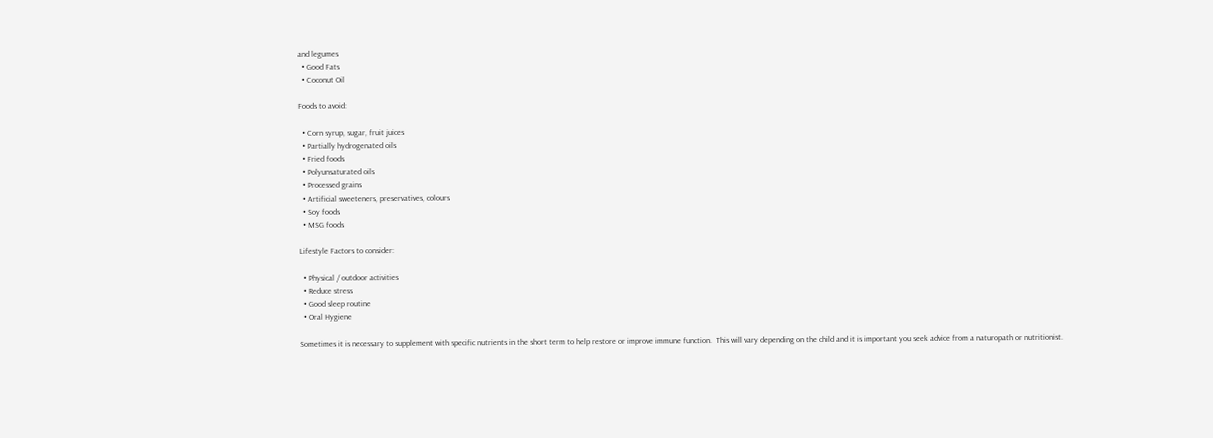and legumes
  • Good Fats
  • Coconut Oil

Foods to avoid:

  • Corn syrup, sugar, fruit juices
  • Partially hydrogenated oils
  • Fried foods
  • Polyunsaturated oils
  • Processed grains
  • Artificial sweeteners, preservatives, colours
  • Soy foods
  • MSG foods

Lifestyle Factors to consider:

  • Physical / outdoor activities
  • Reduce stress
  • Good sleep routine
  • Oral Hygiene

Sometimes it is necessary to supplement with specific nutrients in the short term to help restore or improve immune function.  This will vary depending on the child and it is important you seek advice from a naturopath or nutritionist.